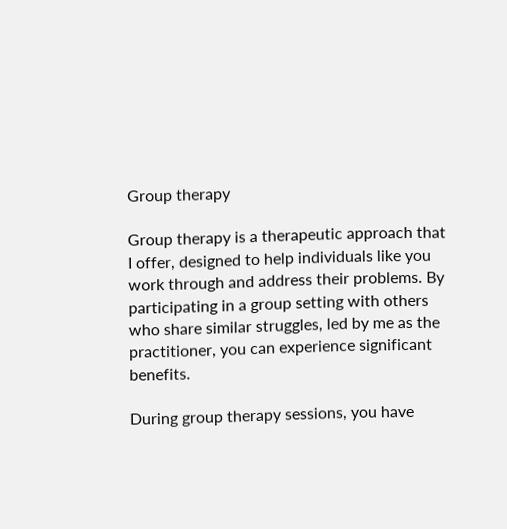Group therapy

Group therapy is a therapeutic approach that I offer, designed to help individuals like you work through and address their problems. By participating in a group setting with others who share similar struggles, led by me as the practitioner, you can experience significant benefits.

During group therapy sessions, you have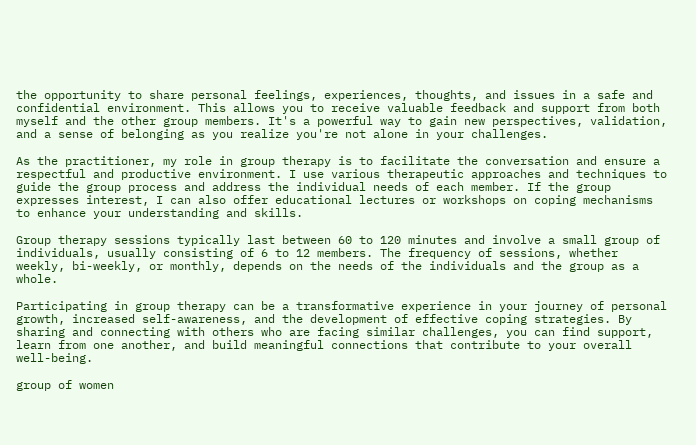the opportunity to share personal feelings, experiences, thoughts, and issues in a safe and confidential environment. This allows you to receive valuable feedback and support from both myself and the other group members. It's a powerful way to gain new perspectives, validation, and a sense of belonging as you realize you're not alone in your challenges.

As the practitioner, my role in group therapy is to facilitate the conversation and ensure a respectful and productive environment. I use various therapeutic approaches and techniques to guide the group process and address the individual needs of each member. If the group expresses interest, I can also offer educational lectures or workshops on coping mechanisms to enhance your understanding and skills.

Group therapy sessions typically last between 60 to 120 minutes and involve a small group of individuals, usually consisting of 6 to 12 members. The frequency of sessions, whether weekly, bi-weekly, or monthly, depends on the needs of the individuals and the group as a whole.

Participating in group therapy can be a transformative experience in your journey of personal growth, increased self-awareness, and the development of effective coping strategies. By sharing and connecting with others who are facing similar challenges, you can find support, learn from one another, and build meaningful connections that contribute to your overall well-being.

group of women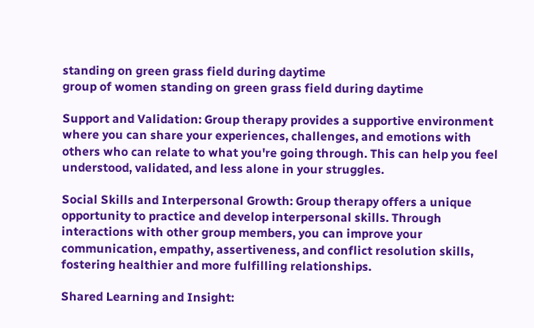standing on green grass field during daytime
group of women standing on green grass field during daytime

Support and Validation: Group therapy provides a supportive environment where you can share your experiences, challenges, and emotions with others who can relate to what you're going through. This can help you feel understood, validated, and less alone in your struggles.

Social Skills and Interpersonal Growth: Group therapy offers a unique opportunity to practice and develop interpersonal skills. Through interactions with other group members, you can improve your communication, empathy, assertiveness, and conflict resolution skills, fostering healthier and more fulfilling relationships.

Shared Learning and Insight: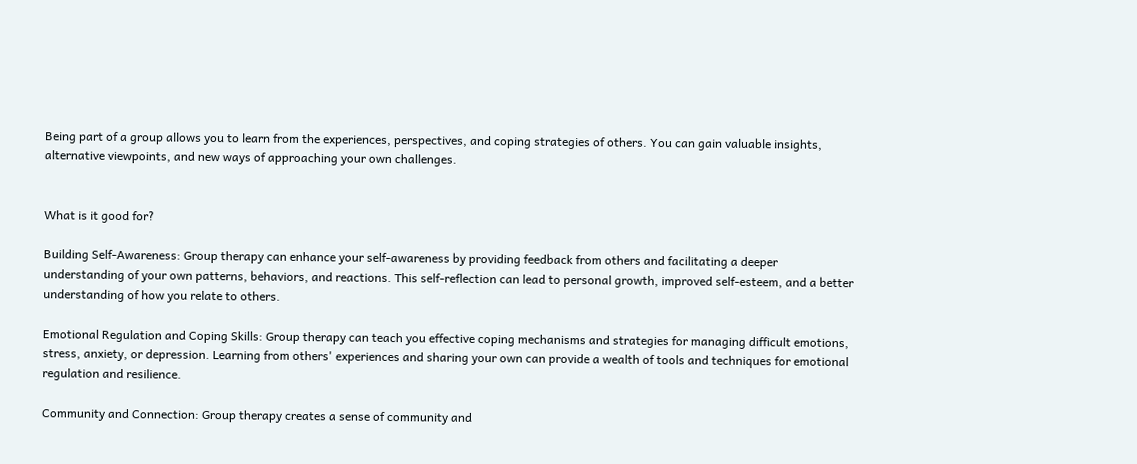Being part of a group allows you to learn from the experiences, perspectives, and coping strategies of others. You can gain valuable insights, alternative viewpoints, and new ways of approaching your own challenges.


What is it good for?

Building Self-Awareness: Group therapy can enhance your self-awareness by providing feedback from others and facilitating a deeper understanding of your own patterns, behaviors, and reactions. This self-reflection can lead to personal growth, improved self-esteem, and a better understanding of how you relate to others.

Emotional Regulation and Coping Skills: Group therapy can teach you effective coping mechanisms and strategies for managing difficult emotions, stress, anxiety, or depression. Learning from others' experiences and sharing your own can provide a wealth of tools and techniques for emotional regulation and resilience.

Community and Connection: Group therapy creates a sense of community and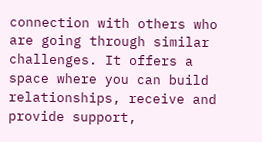connection with others who are going through similar challenges. It offers a space where you can build relationships, receive and provide support,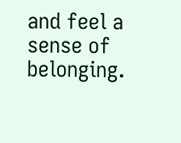and feel a sense of belonging.